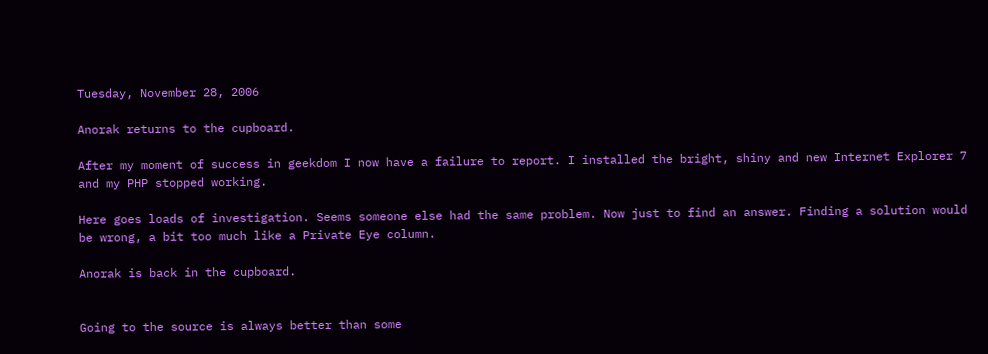Tuesday, November 28, 2006

Anorak returns to the cupboard.

After my moment of success in geekdom I now have a failure to report. I installed the bright, shiny and new Internet Explorer 7 and my PHP stopped working.

Here goes loads of investigation. Seems someone else had the same problem. Now just to find an answer. Finding a solution would be wrong, a bit too much like a Private Eye column.

Anorak is back in the cupboard.


Going to the source is always better than some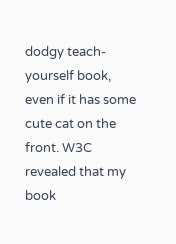dodgy teach-yourself book, even if it has some cute cat on the front. W3C revealed that my book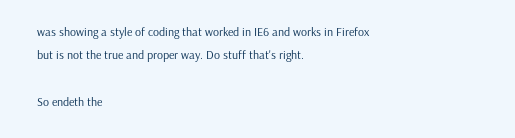was showing a style of coding that worked in IE6 and works in Firefox but is not the true and proper way. Do stuff that's right.

So endeth the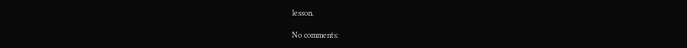lesson.

No comments: